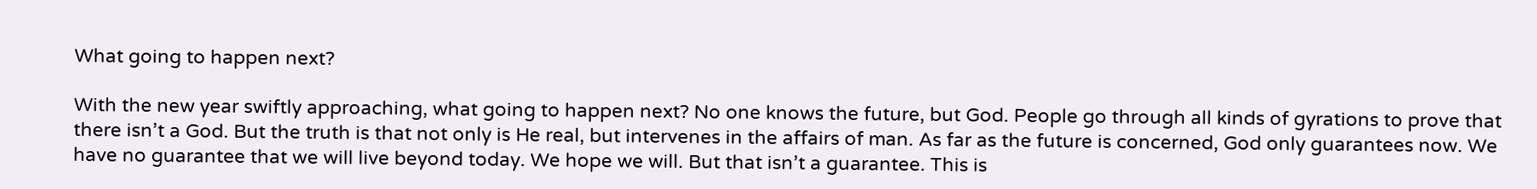What going to happen next?

With the new year swiftly approaching, what going to happen next? No one knows the future, but God. People go through all kinds of gyrations to prove that there isn’t a God. But the truth is that not only is He real, but intervenes in the affairs of man. As far as the future is concerned, God only guarantees now. We have no guarantee that we will live beyond today. We hope we will. But that isn’t a guarantee. This is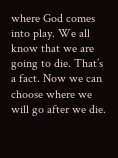where God comes into play. We all know that we are going to die. That’s a fact. Now we can choose where we will go after we die.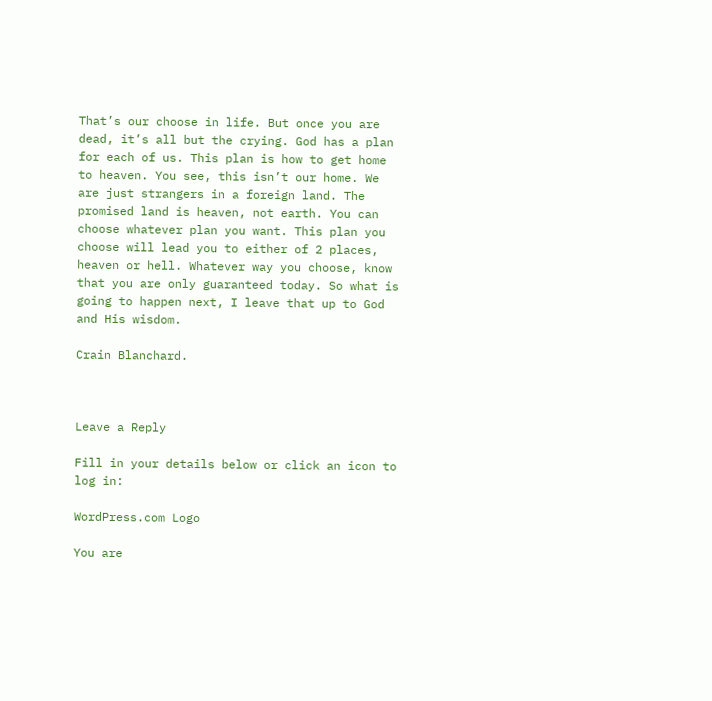That’s our choose in life. But once you are dead, it’s all but the crying. God has a plan for each of us. This plan is how to get home to heaven. You see, this isn’t our home. We are just strangers in a foreign land. The promised land is heaven, not earth. You can choose whatever plan you want. This plan you choose will lead you to either of 2 places, heaven or hell. Whatever way you choose, know that you are only guaranteed today. So what is going to happen next, I leave that up to God and His wisdom.

Crain Blanchard.



Leave a Reply

Fill in your details below or click an icon to log in:

WordPress.com Logo

You are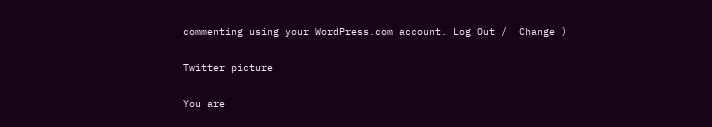commenting using your WordPress.com account. Log Out /  Change )

Twitter picture

You are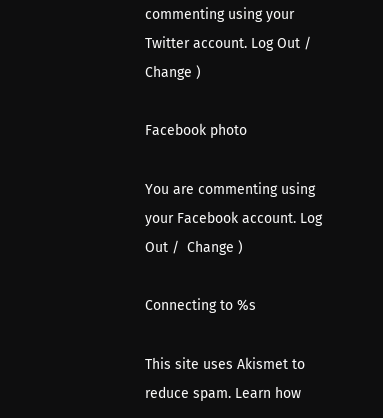commenting using your Twitter account. Log Out /  Change )

Facebook photo

You are commenting using your Facebook account. Log Out /  Change )

Connecting to %s

This site uses Akismet to reduce spam. Learn how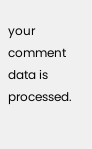your comment data is processed.